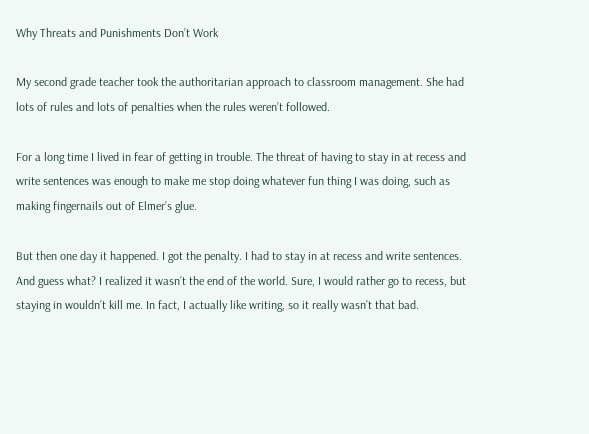Why Threats and Punishments Don’t Work

My second grade teacher took the authoritarian approach to classroom management. She had lots of rules and lots of penalties when the rules weren’t followed.

For a long time I lived in fear of getting in trouble. The threat of having to stay in at recess and write sentences was enough to make me stop doing whatever fun thing I was doing, such as making fingernails out of Elmer’s glue.

But then one day it happened. I got the penalty. I had to stay in at recess and write sentences. And guess what? I realized it wasn’t the end of the world. Sure, I would rather go to recess, but staying in wouldn’t kill me. In fact, I actually like writing, so it really wasn’t that bad.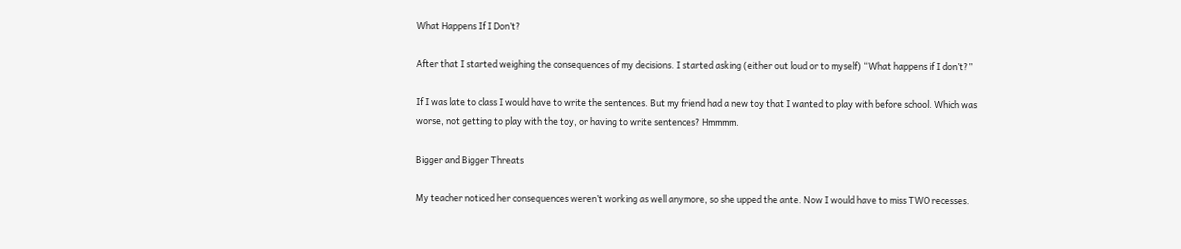What Happens If I Don’t?

After that I started weighing the consequences of my decisions. I started asking (either out loud or to myself) “What happens if I don’t?”

If I was late to class I would have to write the sentences. But my friend had a new toy that I wanted to play with before school. Which was worse, not getting to play with the toy, or having to write sentences? Hmmmm.

Bigger and Bigger Threats

My teacher noticed her consequences weren’t working as well anymore, so she upped the ante. Now I would have to miss TWO recesses.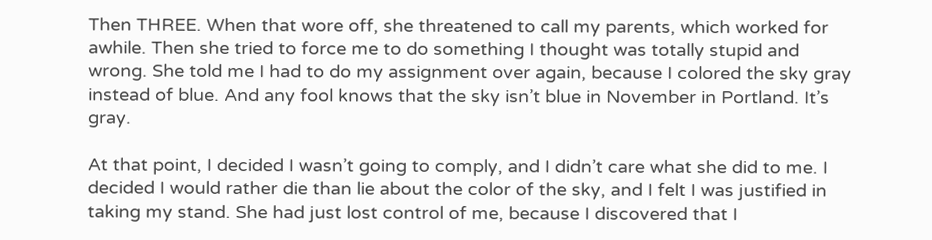Then THREE. When that wore off, she threatened to call my parents, which worked for awhile. Then she tried to force me to do something I thought was totally stupid and wrong. She told me I had to do my assignment over again, because I colored the sky gray instead of blue. And any fool knows that the sky isn’t blue in November in Portland. It’s gray.

At that point, I decided I wasn’t going to comply, and I didn’t care what she did to me. I decided I would rather die than lie about the color of the sky, and I felt I was justified in taking my stand. She had just lost control of me, because I discovered that I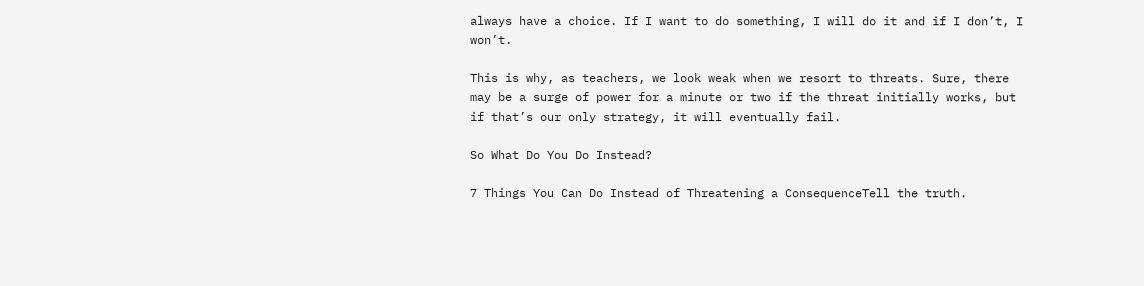always have a choice. If I want to do something, I will do it and if I don’t, I won’t.

This is why, as teachers, we look weak when we resort to threats. Sure, there may be a surge of power for a minute or two if the threat initially works, but if that’s our only strategy, it will eventually fail.

So What Do You Do Instead?

7 Things You Can Do Instead of Threatening a ConsequenceTell the truth.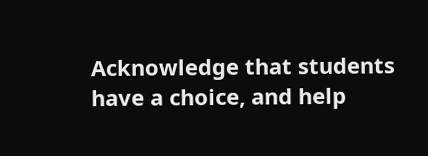Acknowledge that students have a choice, and help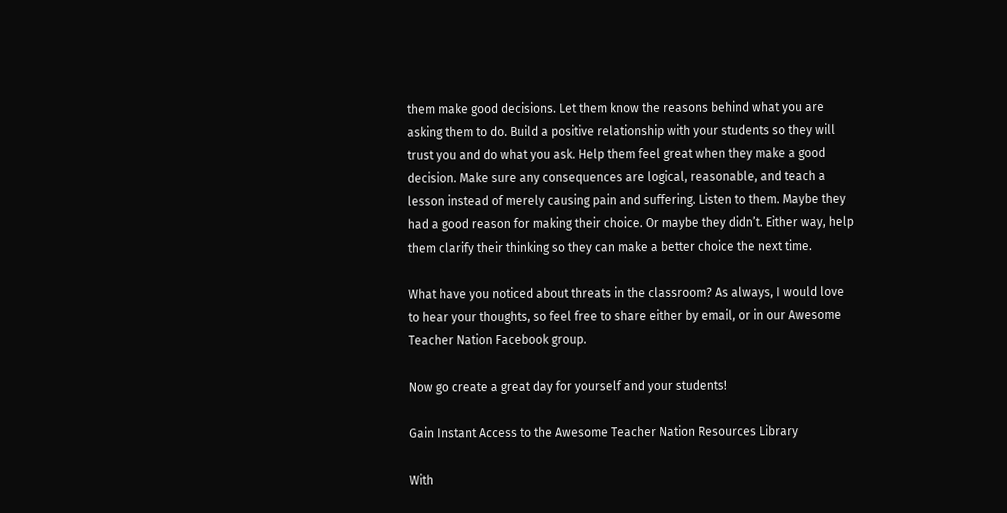them make good decisions. Let them know the reasons behind what you are asking them to do. Build a positive relationship with your students so they will trust you and do what you ask. Help them feel great when they make a good decision. Make sure any consequences are logical, reasonable, and teach a lesson instead of merely causing pain and suffering. Listen to them. Maybe they had a good reason for making their choice. Or maybe they didn’t. Either way, help them clarify their thinking so they can make a better choice the next time.

What have you noticed about threats in the classroom? As always, I would love to hear your thoughts, so feel free to share either by email, or in our Awesome Teacher Nation Facebook group.

Now go create a great day for yourself and your students!

Gain Instant Access to the Awesome Teacher Nation Resources Library

With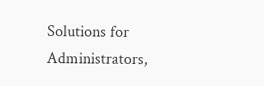Solutions for Administrators,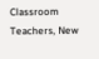Classroom Teachers, New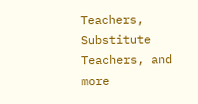Teachers, Substitute Teachers, and more